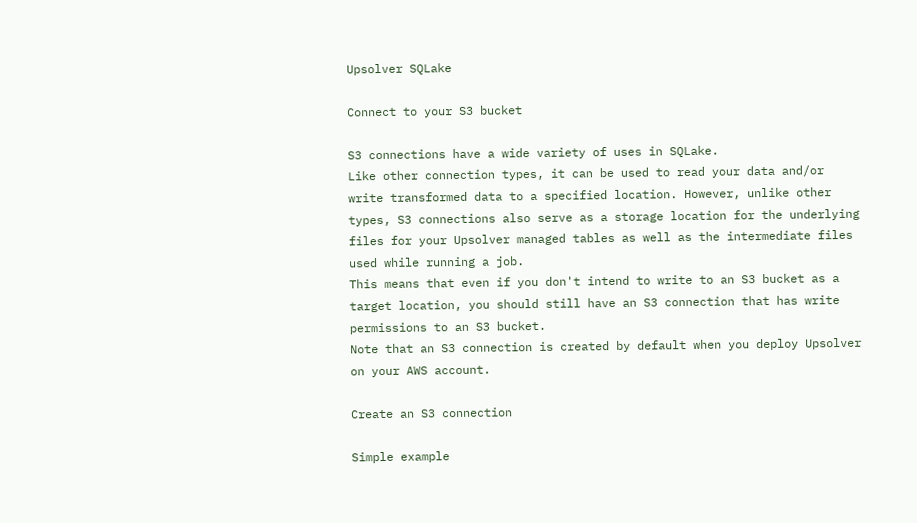Upsolver SQLake

Connect to your S3 bucket

S3 connections have a wide variety of uses in SQLake.
Like other connection types, it can be used to read your data and/or write transformed data to a specified location. However, unlike other types, S3 connections also serve as a storage location for the underlying files for your Upsolver managed tables as well as the intermediate files used while running a job.
This means that even if you don't intend to write to an S3 bucket as a target location, you should still have an S3 connection that has write permissions to an S3 bucket.
Note that an S3 connection is created by default when you deploy Upsolver on your AWS account.

Create an S3 connection

Simple example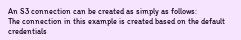An S3 connection can be created as simply as follows:
The connection in this example is created based on the default credentials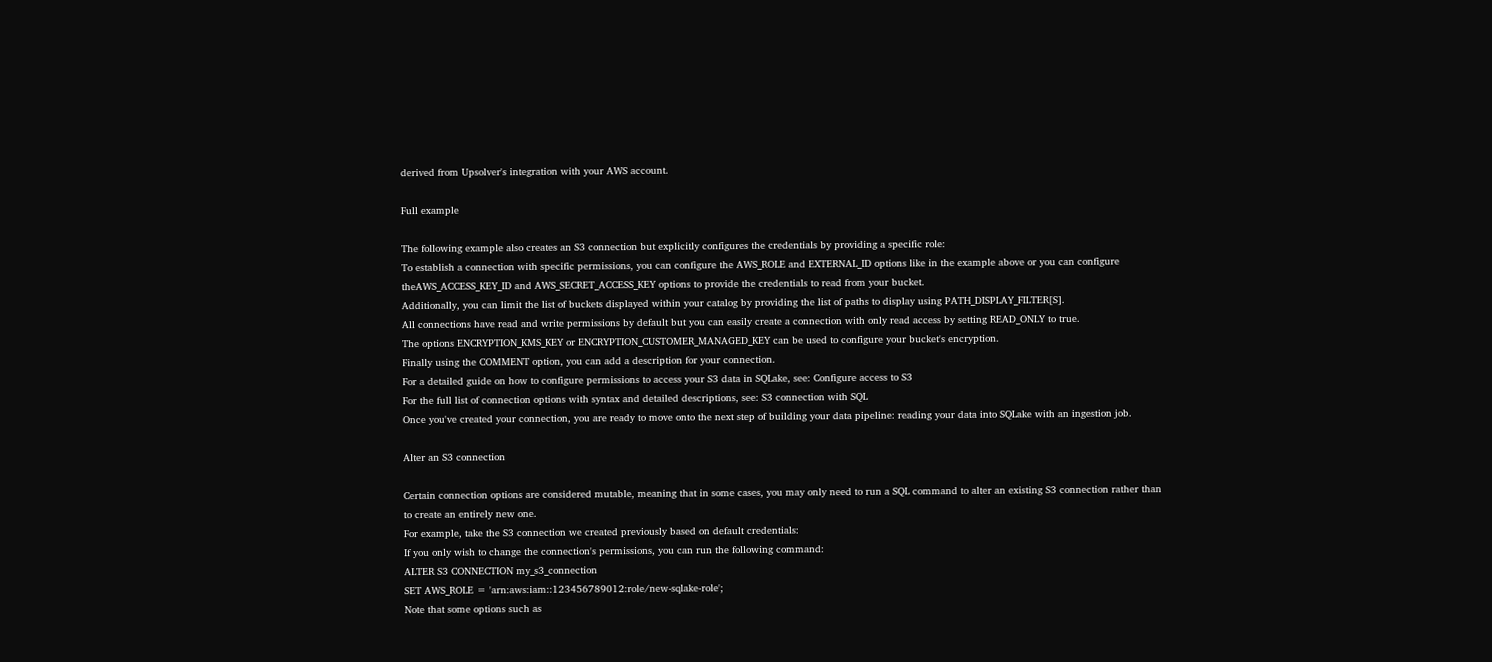derived from Upsolver's integration with your AWS account.

Full example

The following example also creates an S3 connection but explicitly configures the credentials by providing a specific role:
To establish a connection with specific permissions, you can configure the AWS_ROLE and EXTERNAL_ID options like in the example above or you can configure theAWS_ACCESS_KEY_ID and AWS_SECRET_ACCESS_KEY options to provide the credentials to read from your bucket.
Additionally, you can limit the list of buckets displayed within your catalog by providing the list of paths to display using PATH_DISPLAY_FILTER[S].
All connections have read and write permissions by default but you can easily create a connection with only read access by setting READ_ONLY to true.
The options ENCRYPTION_KMS_KEY or ENCRYPTION_CUSTOMER_MANAGED_KEY can be used to configure your bucket's encryption.
Finally using the COMMENT option, you can add a description for your connection.
For a detailed guide on how to configure permissions to access your S3 data in SQLake, see: Configure access to S3
For the full list of connection options with syntax and detailed descriptions, see: S3 connection with SQL
Once you've created your connection, you are ready to move onto the next step of building your data pipeline: reading your data into SQLake with an ingestion job.

Alter an S3 connection

Certain connection options are considered mutable, meaning that in some cases, you may only need to run a SQL command to alter an existing S3 connection rather than to create an entirely new one.
For example, take the S3 connection we created previously based on default credentials:
If you only wish to change the connection's permissions, you can run the following command:
ALTER S3 CONNECTION my_s3_connection
SET AWS_ROLE = 'arn:aws:iam::123456789012:role/new-sqlake-role';
Note that some options such as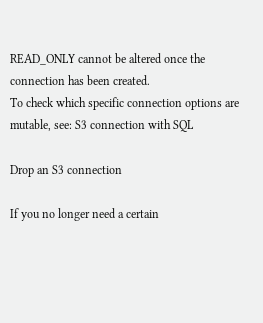READ_ONLY cannot be altered once the connection has been created.
To check which specific connection options are mutable, see: S3 connection with SQL

Drop an S3 connection

If you no longer need a certain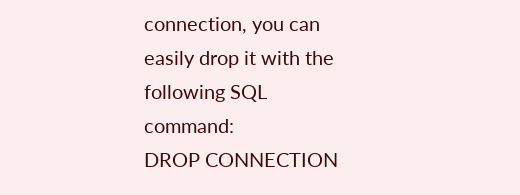connection, you can easily drop it with the following SQL command:
DROP CONNECTION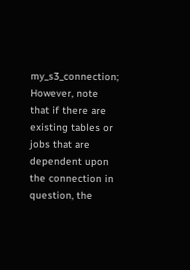my_s3_connection;
However, note that if there are existing tables or jobs that are dependent upon the connection in question, the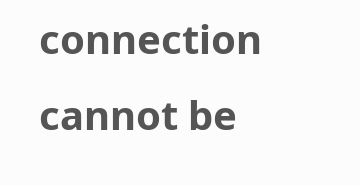connection cannot be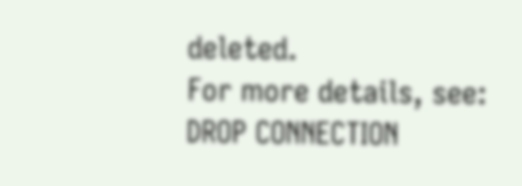deleted.
For more details, see: DROP CONNECTION